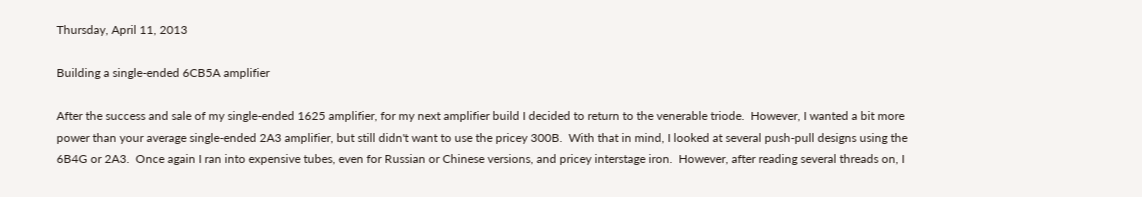Thursday, April 11, 2013

Building a single-ended 6CB5A amplifier

After the success and sale of my single-ended 1625 amplifier, for my next amplifier build I decided to return to the venerable triode.  However, I wanted a bit more power than your average single-ended 2A3 amplifier, but still didn't want to use the pricey 300B.  With that in mind, I looked at several push-pull designs using the 6B4G or 2A3.  Once again I ran into expensive tubes, even for Russian or Chinese versions, and pricey interstage iron.  However, after reading several threads on, I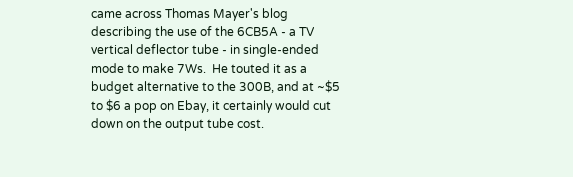came across Thomas Mayer's blog describing the use of the 6CB5A - a TV vertical deflector tube - in single-ended mode to make 7Ws.  He touted it as a budget alternative to the 300B, and at ~$5 to $6 a pop on Ebay, it certainly would cut down on the output tube cost.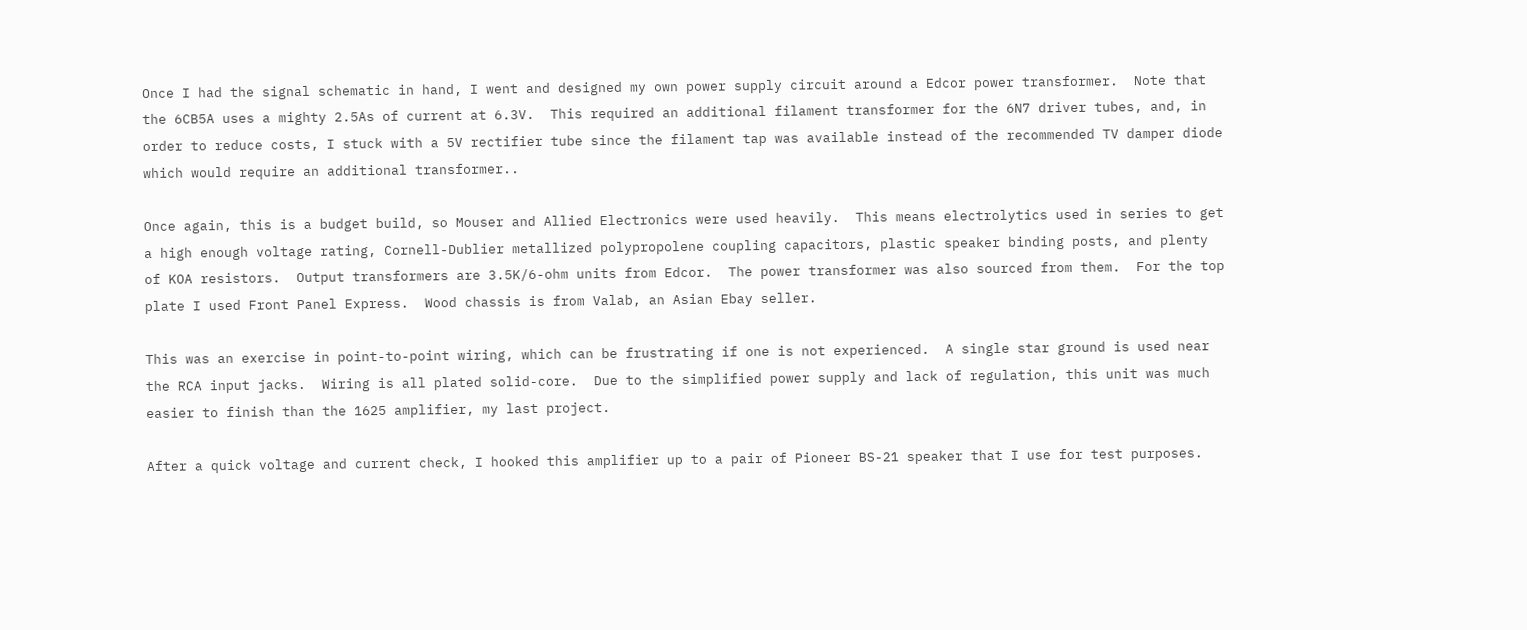Once I had the signal schematic in hand, I went and designed my own power supply circuit around a Edcor power transformer.  Note that the 6CB5A uses a mighty 2.5As of current at 6.3V.  This required an additional filament transformer for the 6N7 driver tubes, and, in order to reduce costs, I stuck with a 5V rectifier tube since the filament tap was available instead of the recommended TV damper diode which would require an additional transformer..

Once again, this is a budget build, so Mouser and Allied Electronics were used heavily.  This means electrolytics used in series to get a high enough voltage rating, Cornell-Dublier metallized polypropolene coupling capacitors, plastic speaker binding posts, and plenty of KOA resistors.  Output transformers are 3.5K/6-ohm units from Edcor.  The power transformer was also sourced from them.  For the top plate I used Front Panel Express.  Wood chassis is from Valab, an Asian Ebay seller.

This was an exercise in point-to-point wiring, which can be frustrating if one is not experienced.  A single star ground is used near the RCA input jacks.  Wiring is all plated solid-core.  Due to the simplified power supply and lack of regulation, this unit was much easier to finish than the 1625 amplifier, my last project.

After a quick voltage and current check, I hooked this amplifier up to a pair of Pioneer BS-21 speaker that I use for test purposes.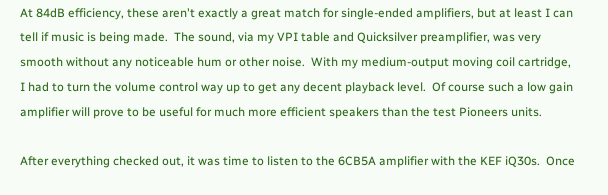At 84dB efficiency, these aren't exactly a great match for single-ended amplifiers, but at least I can tell if music is being made.  The sound, via my VPI table and Quicksilver preamplifier, was very smooth without any noticeable hum or other noise.  With my medium-output moving coil cartridge, I had to turn the volume control way up to get any decent playback level.  Of course such a low gain amplifier will prove to be useful for much more efficient speakers than the test Pioneers units.

After everything checked out, it was time to listen to the 6CB5A amplifier with the KEF iQ30s.  Once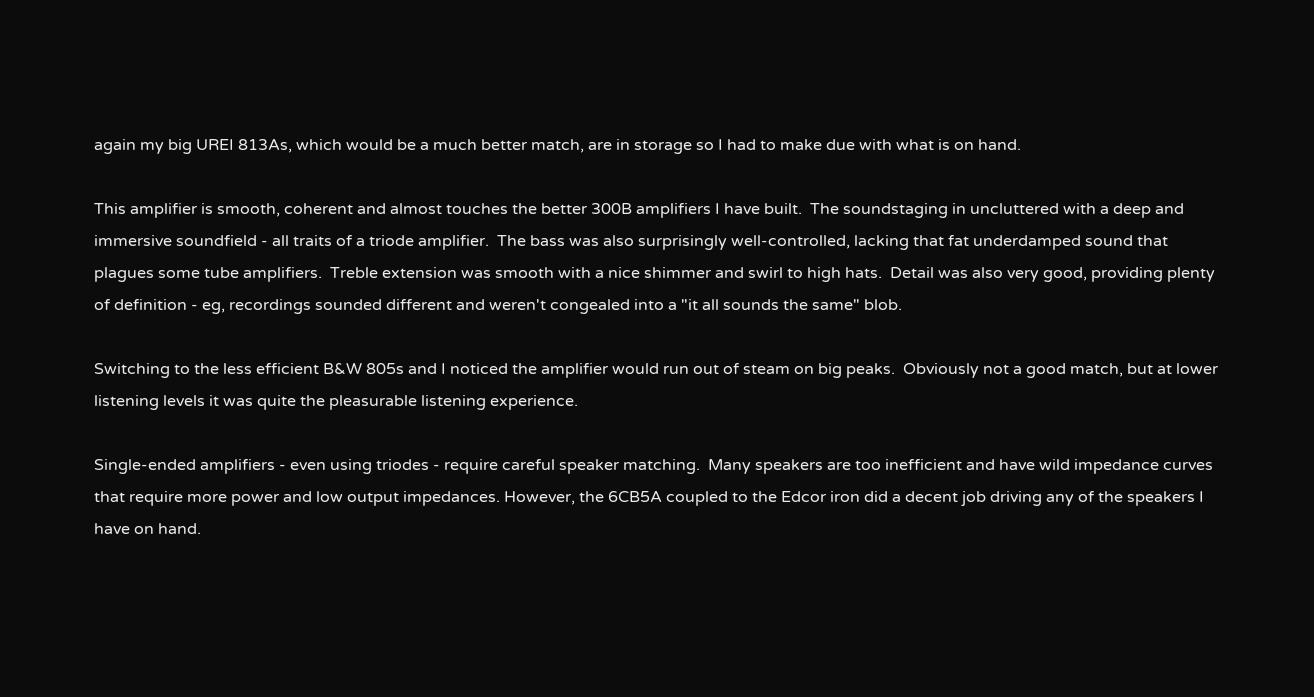again my big UREI 813As, which would be a much better match, are in storage so I had to make due with what is on hand.

This amplifier is smooth, coherent and almost touches the better 300B amplifiers I have built.  The soundstaging in uncluttered with a deep and immersive soundfield - all traits of a triode amplifier.  The bass was also surprisingly well-controlled, lacking that fat underdamped sound that plagues some tube amplifiers.  Treble extension was smooth with a nice shimmer and swirl to high hats.  Detail was also very good, providing plenty of definition - eg, recordings sounded different and weren't congealed into a "it all sounds the same" blob.

Switching to the less efficient B&W 805s and I noticed the amplifier would run out of steam on big peaks.  Obviously not a good match, but at lower listening levels it was quite the pleasurable listening experience.

Single-ended amplifiers - even using triodes - require careful speaker matching.  Many speakers are too inefficient and have wild impedance curves that require more power and low output impedances. However, the 6CB5A coupled to the Edcor iron did a decent job driving any of the speakers I have on hand.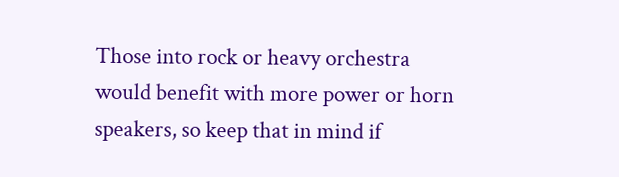Those into rock or heavy orchestra would benefit with more power or horn speakers, so keep that in mind if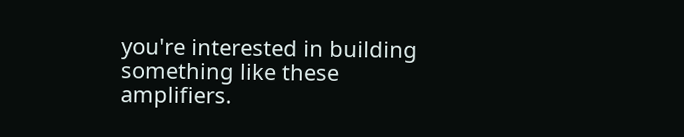you're interested in building something like these amplifiers.